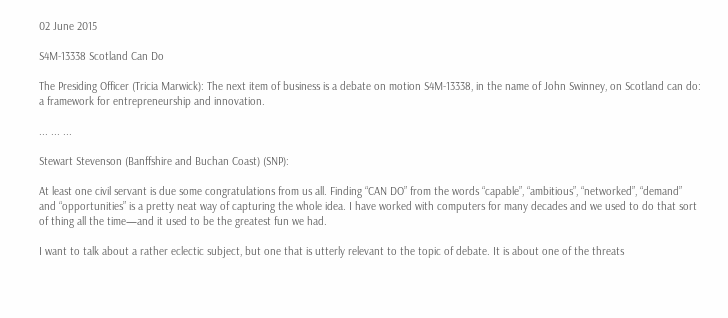02 June 2015

S4M-13338 Scotland Can Do

The Presiding Officer (Tricia Marwick): The next item of business is a debate on motion S4M-13338, in the name of John Swinney, on Scotland can do: a framework for entrepreneurship and innovation.

... ... ...

Stewart Stevenson (Banffshire and Buchan Coast) (SNP):

At least one civil servant is due some congratulations from us all. Finding “CAN DO” from the words “capable”, “ambitious”, “networked”, “demand” and “opportunities” is a pretty neat way of capturing the whole idea. I have worked with computers for many decades and we used to do that sort of thing all the time—and it used to be the greatest fun we had.

I want to talk about a rather eclectic subject, but one that is utterly relevant to the topic of debate. It is about one of the threats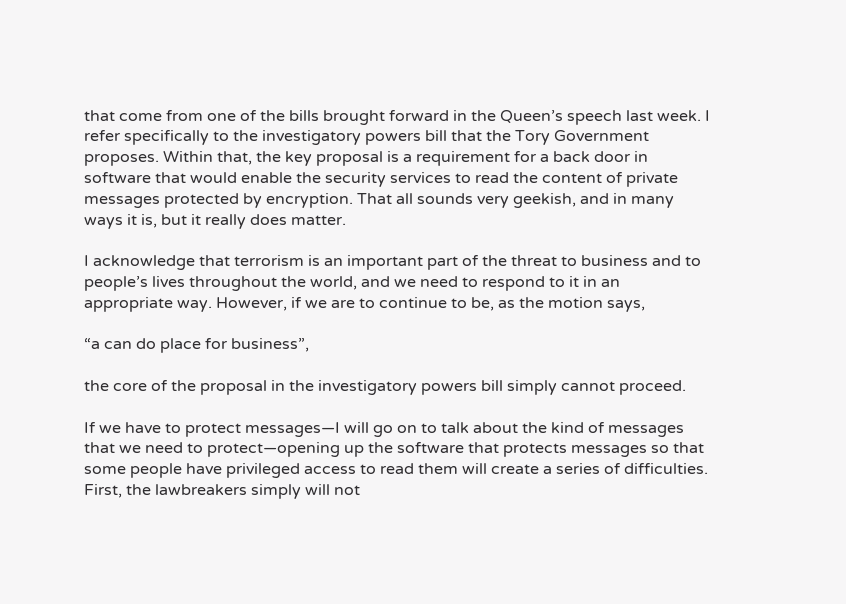that come from one of the bills brought forward in the Queen’s speech last week. I refer specifically to the investigatory powers bill that the Tory Government proposes. Within that, the key proposal is a requirement for a back door in software that would enable the security services to read the content of private messages protected by encryption. That all sounds very geekish, and in many ways it is, but it really does matter.

I acknowledge that terrorism is an important part of the threat to business and to people’s lives throughout the world, and we need to respond to it in an appropriate way. However, if we are to continue to be, as the motion says,

“a can do place for business”,

the core of the proposal in the investigatory powers bill simply cannot proceed.

If we have to protect messages—I will go on to talk about the kind of messages that we need to protect—opening up the software that protects messages so that some people have privileged access to read them will create a series of difficulties. First, the lawbreakers simply will not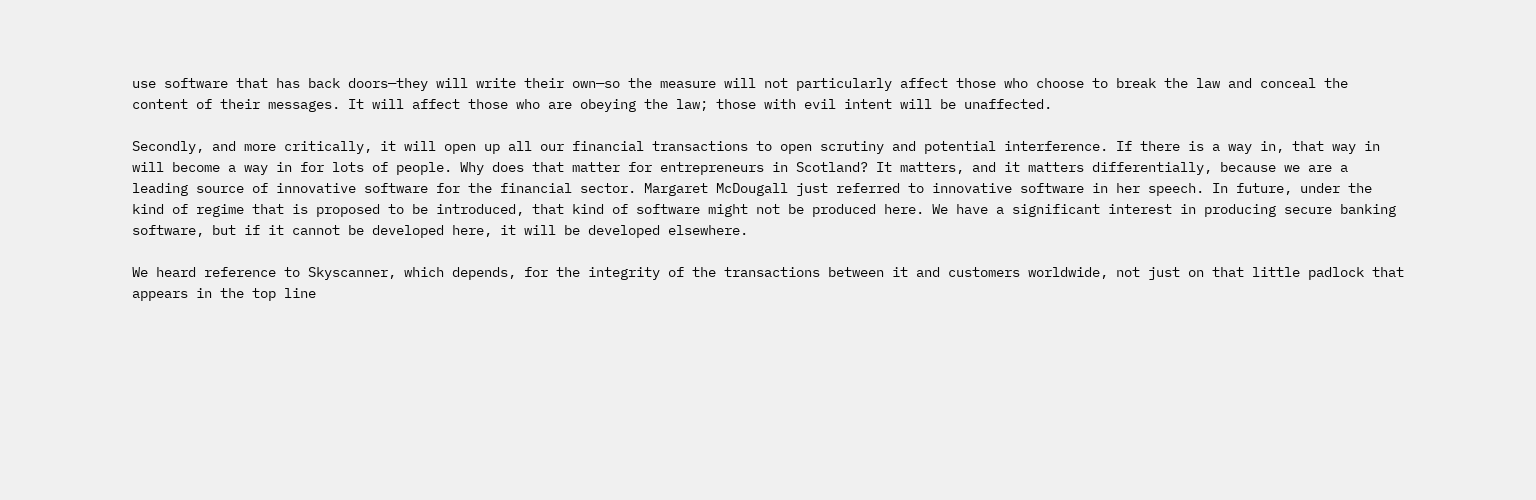use software that has back doors—they will write their own—so the measure will not particularly affect those who choose to break the law and conceal the content of their messages. It will affect those who are obeying the law; those with evil intent will be unaffected.

Secondly, and more critically, it will open up all our financial transactions to open scrutiny and potential interference. If there is a way in, that way in will become a way in for lots of people. Why does that matter for entrepreneurs in Scotland? It matters, and it matters differentially, because we are a leading source of innovative software for the financial sector. Margaret McDougall just referred to innovative software in her speech. In future, under the kind of regime that is proposed to be introduced, that kind of software might not be produced here. We have a significant interest in producing secure banking software, but if it cannot be developed here, it will be developed elsewhere.

We heard reference to Skyscanner, which depends, for the integrity of the transactions between it and customers worldwide, not just on that little padlock that appears in the top line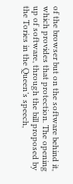of the browser but on the software behind it, which provides that protection. The opening up of software, through the bill proposed by the Tories in the Queen’s speech,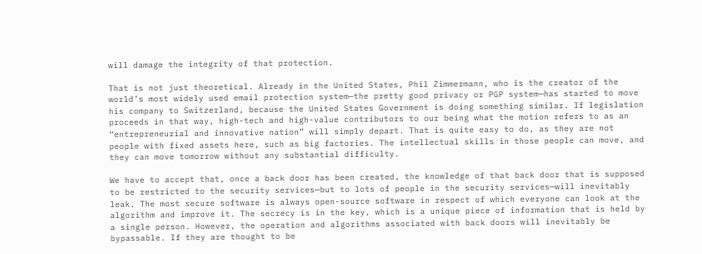will damage the integrity of that protection.

That is not just theoretical. Already in the United States, Phil Zimmermann, who is the creator of the world’s most widely used email protection system—the pretty good privacy or PGP system—has started to move his company to Switzerland, because the United States Government is doing something similar. If legislation proceeds in that way, high-tech and high-value contributors to our being what the motion refers to as an “entrepreneurial and innovative nation” will simply depart. That is quite easy to do, as they are not people with fixed assets here, such as big factories. The intellectual skills in those people can move, and they can move tomorrow without any substantial difficulty.

We have to accept that, once a back door has been created, the knowledge of that back door that is supposed to be restricted to the security services—but to lots of people in the security services—will inevitably leak. The most secure software is always open-source software in respect of which everyone can look at the algorithm and improve it. The secrecy is in the key, which is a unique piece of information that is held by a single person. However, the operation and algorithms associated with back doors will inevitably be bypassable. If they are thought to be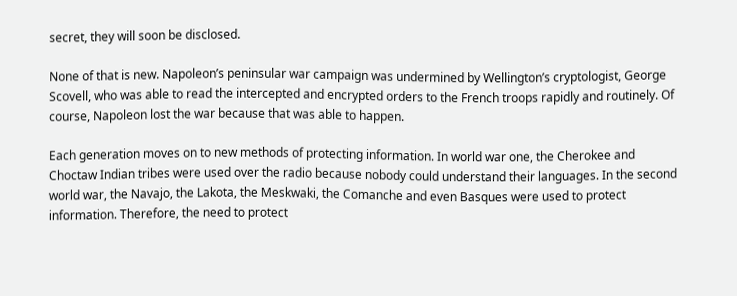secret, they will soon be disclosed.

None of that is new. Napoleon’s peninsular war campaign was undermined by Wellington’s cryptologist, George Scovell, who was able to read the intercepted and encrypted orders to the French troops rapidly and routinely. Of course, Napoleon lost the war because that was able to happen.

Each generation moves on to new methods of protecting information. In world war one, the Cherokee and Choctaw Indian tribes were used over the radio because nobody could understand their languages. In the second world war, the Navajo, the Lakota, the Meskwaki, the Comanche and even Basques were used to protect information. Therefore, the need to protect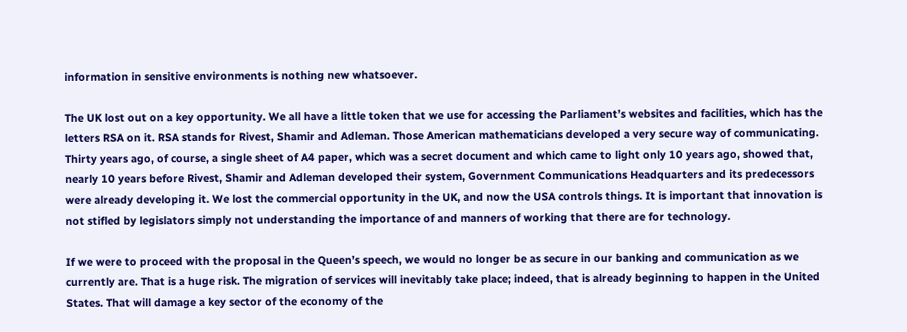information in sensitive environments is nothing new whatsoever.

The UK lost out on a key opportunity. We all have a little token that we use for accessing the Parliament’s websites and facilities, which has the letters RSA on it. RSA stands for Rivest, Shamir and Adleman. Those American mathematicians developed a very secure way of communicating. Thirty years ago, of course, a single sheet of A4 paper, which was a secret document and which came to light only 10 years ago, showed that, nearly 10 years before Rivest, Shamir and Adleman developed their system, Government Communications Headquarters and its predecessors were already developing it. We lost the commercial opportunity in the UK, and now the USA controls things. It is important that innovation is not stifled by legislators simply not understanding the importance of and manners of working that there are for technology.

If we were to proceed with the proposal in the Queen’s speech, we would no longer be as secure in our banking and communication as we currently are. That is a huge risk. The migration of services will inevitably take place; indeed, that is already beginning to happen in the United States. That will damage a key sector of the economy of the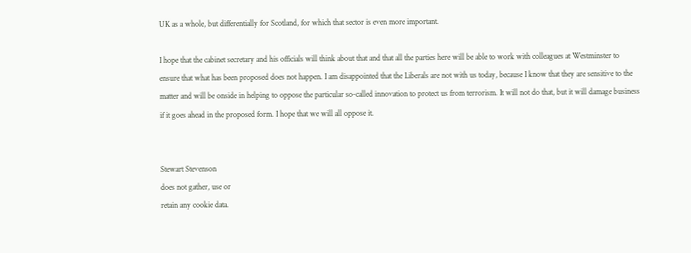UK as a whole, but differentially for Scotland, for which that sector is even more important.

I hope that the cabinet secretary and his officials will think about that and that all the parties here will be able to work with colleagues at Westminster to ensure that what has been proposed does not happen. I am disappointed that the Liberals are not with us today, because I know that they are sensitive to the matter and will be onside in helping to oppose the particular so-called innovation to protect us from terrorism. It will not do that, but it will damage business if it goes ahead in the proposed form. I hope that we will all oppose it.


Stewart Stevenson
does not gather, use or
retain any cookie data.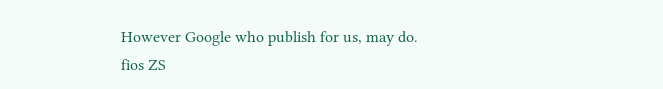However Google who publish for us, may do.
fios ZS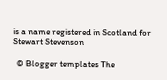is a name registered in Scotland for Stewart Stevenson

  © Blogger templates The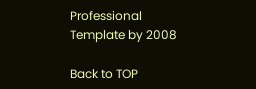Professional Template by 2008

Back to TOP